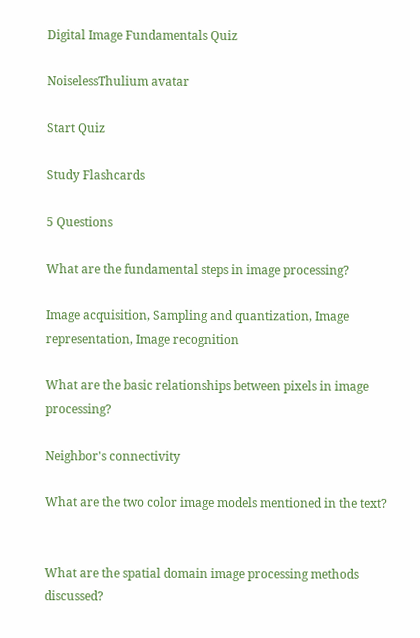Digital Image Fundamentals Quiz

NoiselessThulium avatar

Start Quiz

Study Flashcards

5 Questions

What are the fundamental steps in image processing?

Image acquisition, Sampling and quantization, Image representation, Image recognition

What are the basic relationships between pixels in image processing?

Neighbor's connectivity

What are the two color image models mentioned in the text?


What are the spatial domain image processing methods discussed?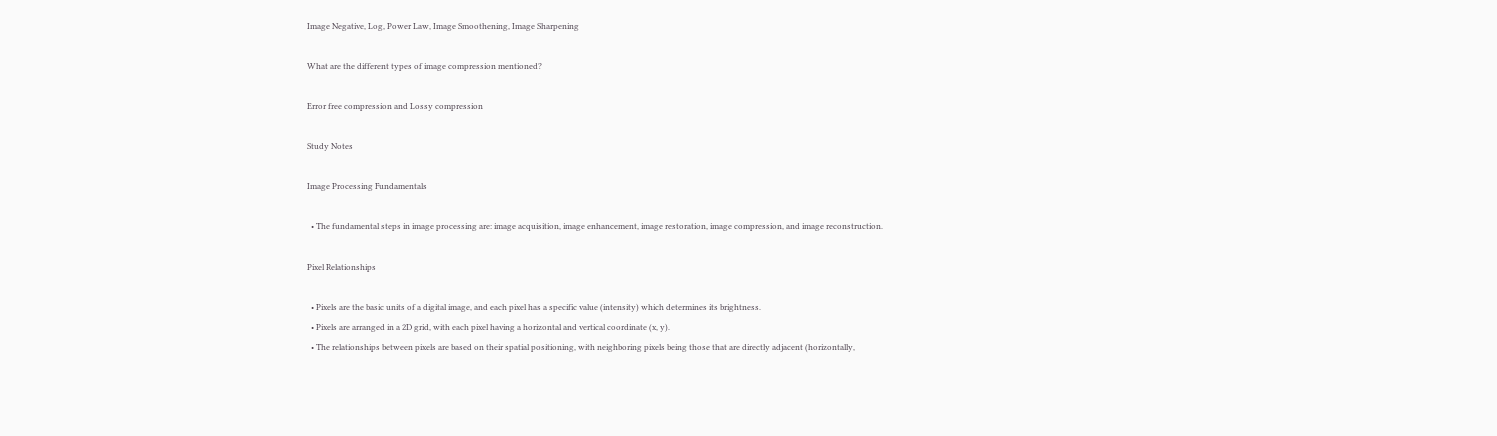Image Negative, Log, Power Law, Image Smoothening, Image Sharpening

What are the different types of image compression mentioned?

Error free compression and Lossy compression

Study Notes

Image Processing Fundamentals

  • The fundamental steps in image processing are: image acquisition, image enhancement, image restoration, image compression, and image reconstruction.

Pixel Relationships

  • Pixels are the basic units of a digital image, and each pixel has a specific value (intensity) which determines its brightness.
  • Pixels are arranged in a 2D grid, with each pixel having a horizontal and vertical coordinate (x, y).
  • The relationships between pixels are based on their spatial positioning, with neighboring pixels being those that are directly adjacent (horizontally,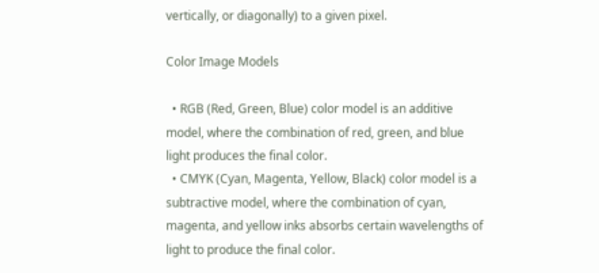vertically, or diagonally) to a given pixel.

Color Image Models

  • RGB (Red, Green, Blue) color model is an additive model, where the combination of red, green, and blue light produces the final color.
  • CMYK (Cyan, Magenta, Yellow, Black) color model is a subtractive model, where the combination of cyan, magenta, and yellow inks absorbs certain wavelengths of light to produce the final color.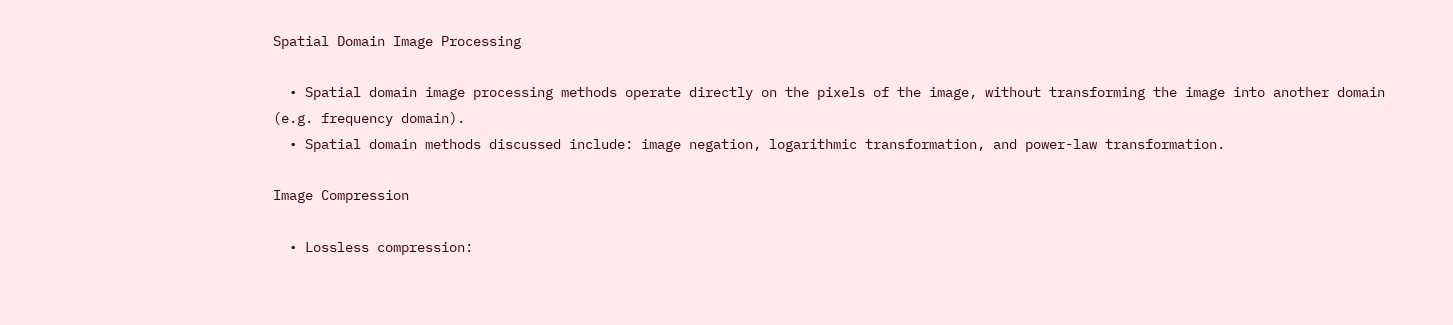Spatial Domain Image Processing

  • Spatial domain image processing methods operate directly on the pixels of the image, without transforming the image into another domain (e.g. frequency domain).
  • Spatial domain methods discussed include: image negation, logarithmic transformation, and power-law transformation.

Image Compression

  • Lossless compression: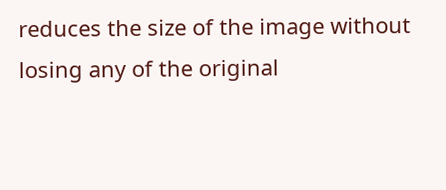reduces the size of the image without losing any of the original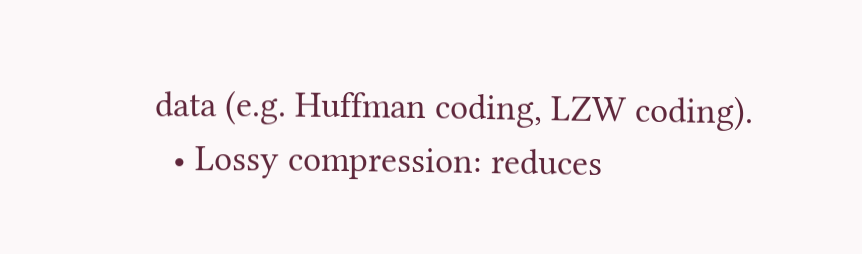data (e.g. Huffman coding, LZW coding).
  • Lossy compression: reduces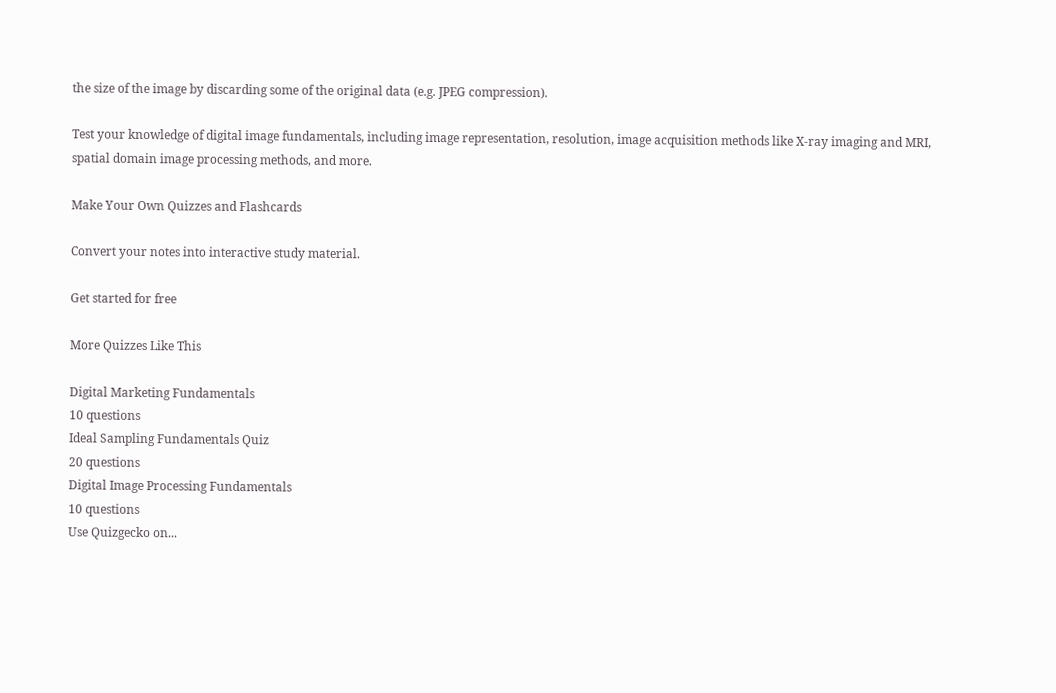the size of the image by discarding some of the original data (e.g. JPEG compression).

Test your knowledge of digital image fundamentals, including image representation, resolution, image acquisition methods like X-ray imaging and MRI, spatial domain image processing methods, and more.

Make Your Own Quizzes and Flashcards

Convert your notes into interactive study material.

Get started for free

More Quizzes Like This

Digital Marketing Fundamentals
10 questions
Ideal Sampling Fundamentals Quiz
20 questions
Digital Image Processing Fundamentals
10 questions
Use Quizgecko on...